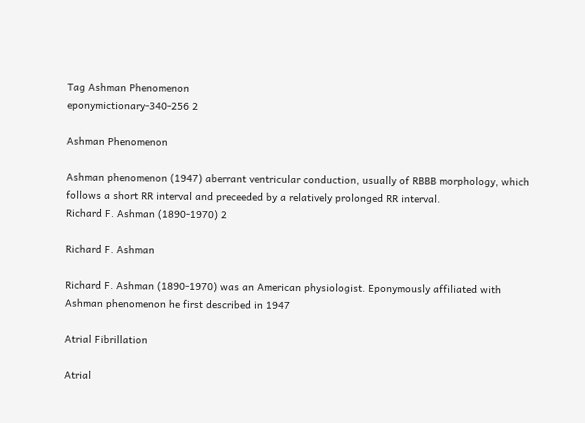Tag Ashman Phenomenon
eponymictionary-340-256 2

Ashman Phenomenon

Ashman phenomenon (1947) aberrant ventricular conduction, usually of RBBB morphology, which follows a short RR interval and preceeded by a relatively prolonged RR interval.
Richard F. Ashman (1890-1970) 2

Richard F. Ashman

Richard F. Ashman (1890-1970) was an American physiologist. Eponymously affiliated with Ashman phenomenon he first described in 1947

Atrial Fibrillation

Atrial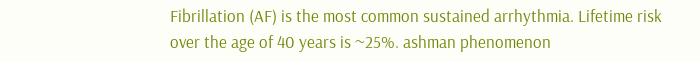Fibrillation (AF) is the most common sustained arrhythmia. Lifetime risk over the age of 40 years is ~25%. ashman phenomenon